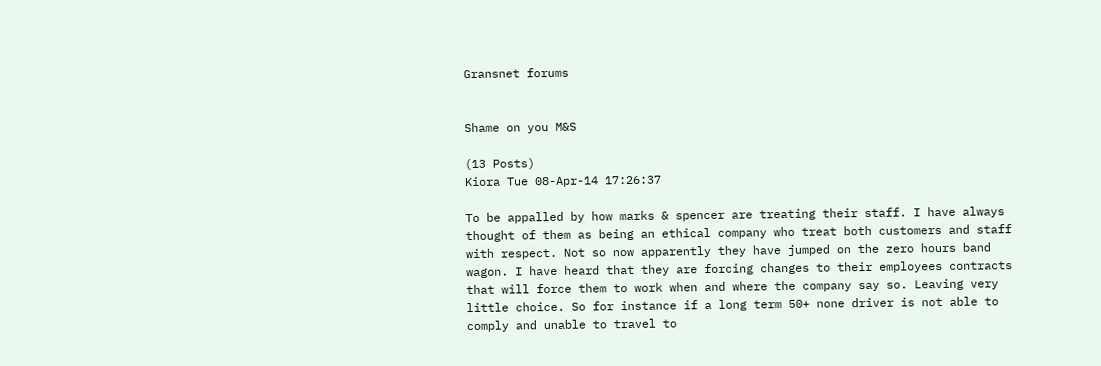Gransnet forums


Shame on you M&S

(13 Posts)
Kiora Tue 08-Apr-14 17:26:37

To be appalled by how marks & spencer are treating their staff. I have always thought of them as being an ethical company who treat both customers and staff with respect. Not so now apparently they have jumped on the zero hours band wagon. I have heard that they are forcing changes to their employees contracts that will force them to work when and where the company say so. Leaving very little choice. So for instance if a long term 50+ none driver is not able to comply and unable to travel to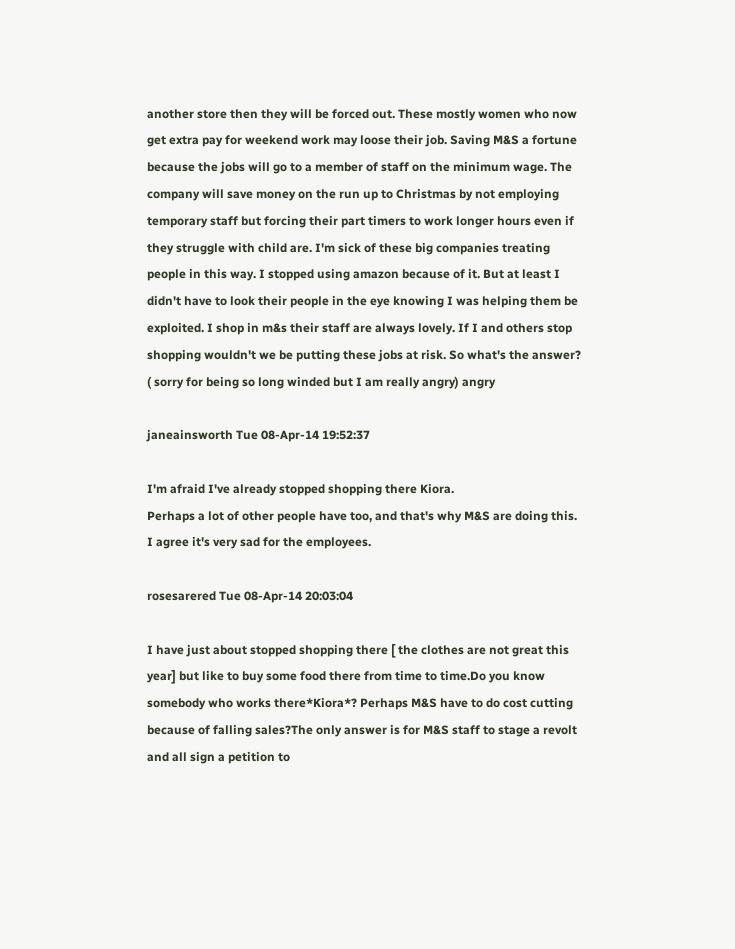another store then they will be forced out. These mostly women who now get extra pay for weekend work may loose their job. Saving M&S a fortune because the jobs will go to a member of staff on the minimum wage. The company will save money on the run up to Christmas by not employing temporary staff but forcing their part timers to work longer hours even if they struggle with child are. I'm sick of these big companies treating people in this way. I stopped using amazon because of it. But at least I didn't have to look their people in the eye knowing I was helping them be exploited. I shop in m&s their staff are always lovely. If I and others stop shopping wouldn't we be putting these jobs at risk. So what's the answer? ( sorry for being so long winded but I am really angry) angry

janeainsworth Tue 08-Apr-14 19:52:37

I'm afraid I've already stopped shopping there Kiora.
Perhaps a lot of other people have too, and that's why M&S are doing this.
I agree it's very sad for the employees.

rosesarered Tue 08-Apr-14 20:03:04

I have just about stopped shopping there [ the clothes are not great this year] but like to buy some food there from time to time.Do you know somebody who works there*Kiora*? Perhaps M&S have to do cost cutting because of falling sales?The only answer is for M&S staff to stage a revolt and all sign a petition to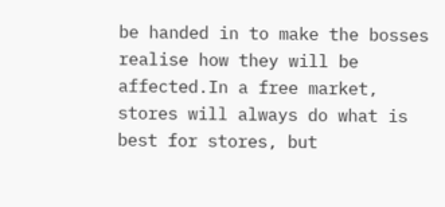be handed in to make the bosses realise how they will be affected.In a free market, stores will always do what is best for stores, but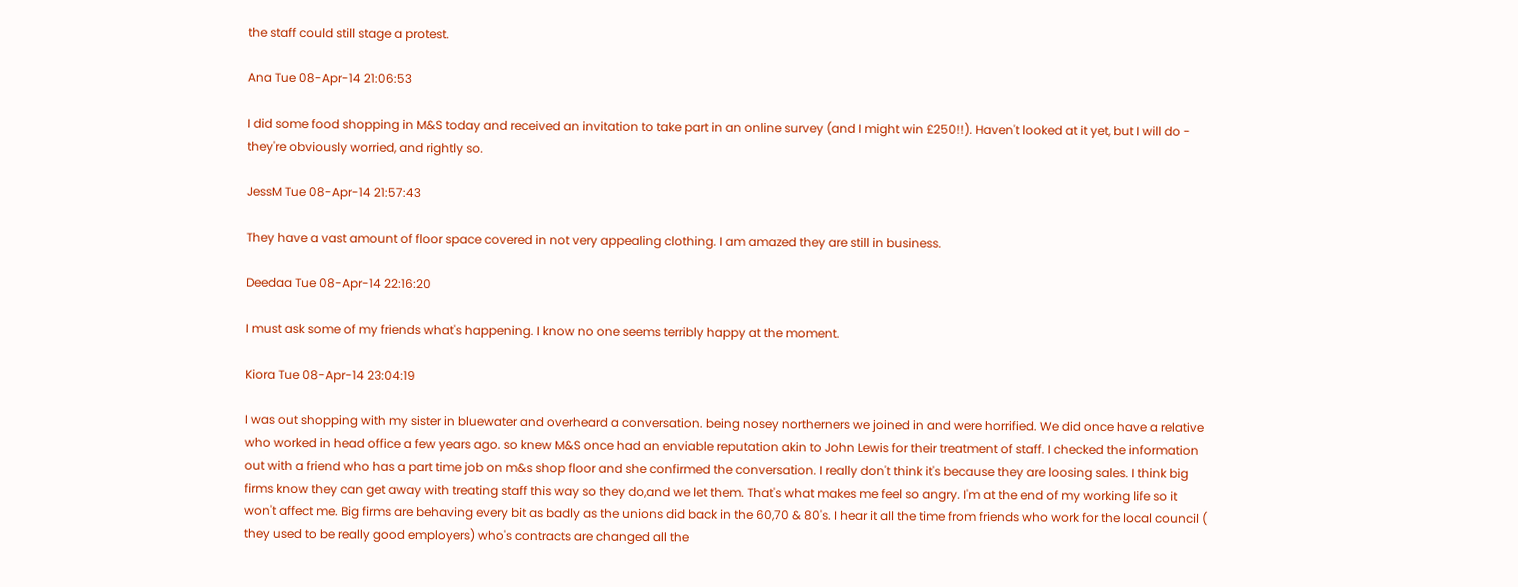the staff could still stage a protest.

Ana Tue 08-Apr-14 21:06:53

I did some food shopping in M&S today and received an invitation to take part in an online survey (and I might win £250!!). Haven't looked at it yet, but I will do - they're obviously worried, and rightly so.

JessM Tue 08-Apr-14 21:57:43

They have a vast amount of floor space covered in not very appealing clothing. I am amazed they are still in business.

Deedaa Tue 08-Apr-14 22:16:20

I must ask some of my friends what's happening. I know no one seems terribly happy at the moment.

Kiora Tue 08-Apr-14 23:04:19

I was out shopping with my sister in bluewater and overheard a conversation. being nosey northerners we joined in and were horrified. We did once have a relative who worked in head office a few years ago. so knew M&S once had an enviable reputation akin to John Lewis for their treatment of staff. I checked the information out with a friend who has a part time job on m&s shop floor and she confirmed the conversation. I really don't think it's because they are loosing sales. I think big firms know they can get away with treating staff this way so they do,and we let them. That's what makes me feel so angry. I'm at the end of my working life so it won't affect me. Big firms are behaving every bit as badly as the unions did back in the 60,70 & 80's. I hear it all the time from friends who work for the local council ( they used to be really good employers) who's contracts are changed all the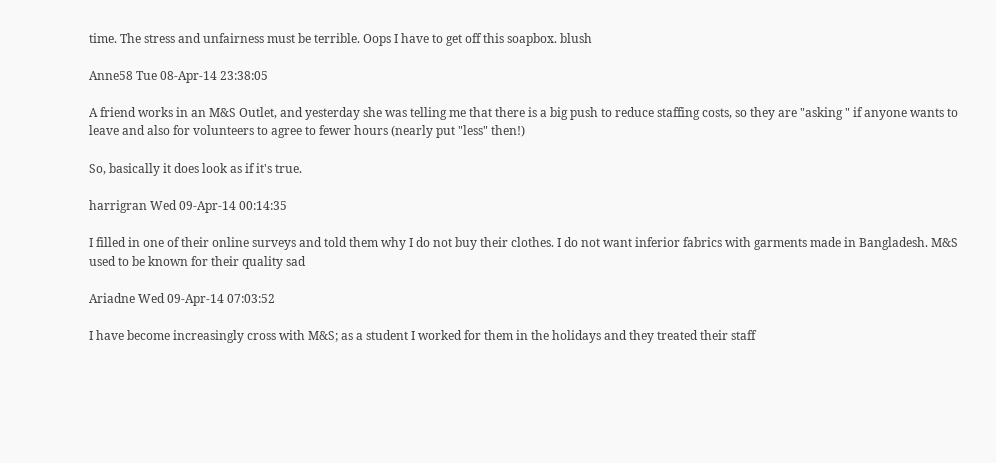time. The stress and unfairness must be terrible. Oops I have to get off this soapbox. blush

Anne58 Tue 08-Apr-14 23:38:05

A friend works in an M&S Outlet, and yesterday she was telling me that there is a big push to reduce staffing costs, so they are "asking " if anyone wants to leave and also for volunteers to agree to fewer hours (nearly put "less" then!)

So, basically it does look as if it's true.

harrigran Wed 09-Apr-14 00:14:35

I filled in one of their online surveys and told them why I do not buy their clothes. I do not want inferior fabrics with garments made in Bangladesh. M&S used to be known for their quality sad

Ariadne Wed 09-Apr-14 07:03:52

I have become increasingly cross with M&S; as a student I worked for them in the holidays and they treated their staff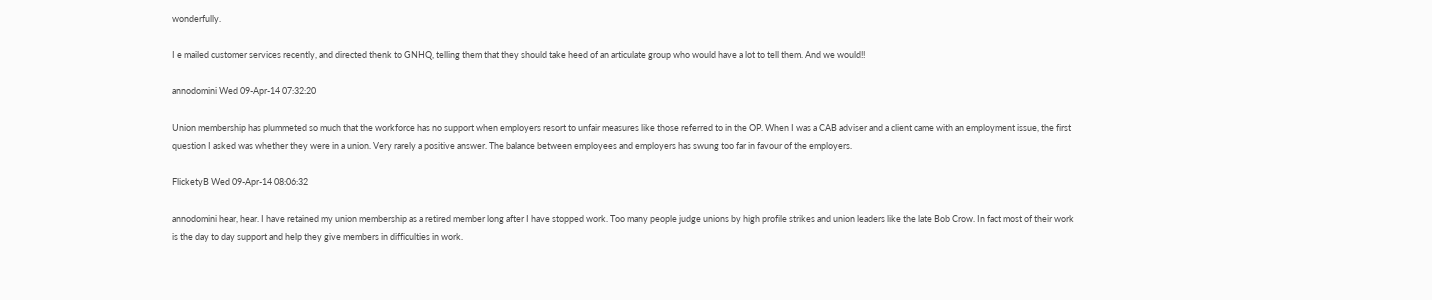wonderfully.

I e mailed customer services recently, and directed thenk to GNHQ, telling them that they should take heed of an articulate group who would have a lot to tell them. And we would!!

annodomini Wed 09-Apr-14 07:32:20

Union membership has plummeted so much that the workforce has no support when employers resort to unfair measures like those referred to in the OP. When I was a CAB adviser and a client came with an employment issue, the first question I asked was whether they were in a union. Very rarely a positive answer. The balance between employees and employers has swung too far in favour of the employers.

FlicketyB Wed 09-Apr-14 08:06:32

annodomini hear, hear. I have retained my union membership as a retired member long after I have stopped work. Too many people judge unions by high profile strikes and union leaders like the late Bob Crow. In fact most of their work is the day to day support and help they give members in difficulties in work.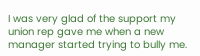I was very glad of the support my union rep gave me when a new manager started trying to bully me.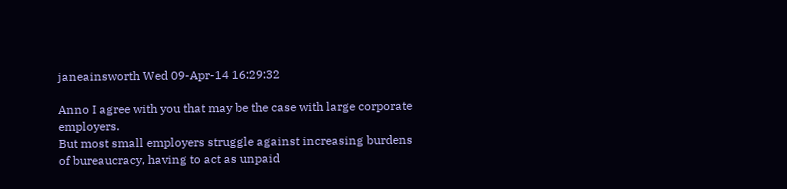janeainsworth Wed 09-Apr-14 16:29:32

Anno I agree with you that may be the case with large corporate employers.
But most small employers struggle against increasing burdens of bureaucracy, having to act as unpaid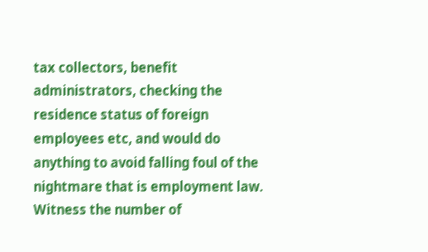tax collectors, benefit administrators, checking the residence status of foreign employees etc, and would do anything to avoid falling foul of the nightmare that is employment law.
Witness the number of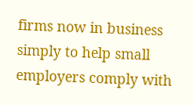firms now in business simply to help small employers comply with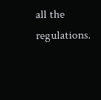all the regulations.